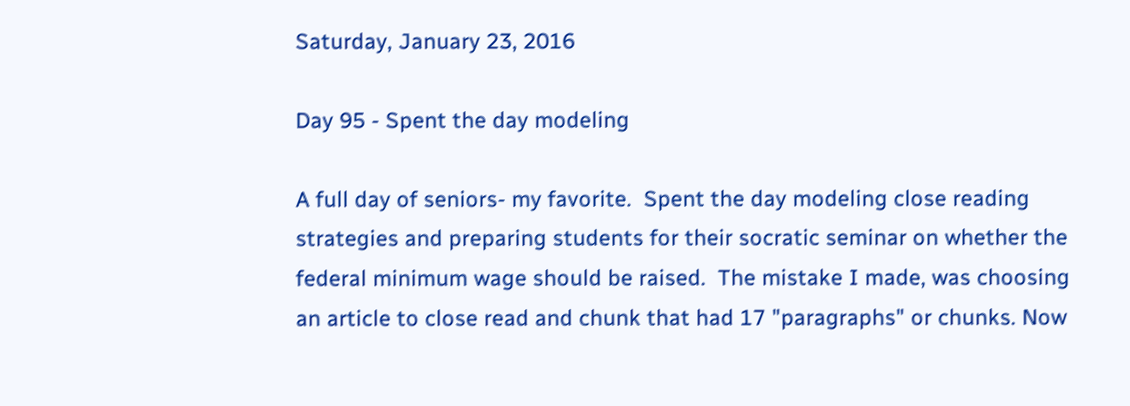Saturday, January 23, 2016

Day 95 - Spent the day modeling

A full day of seniors- my favorite.  Spent the day modeling close reading strategies and preparing students for their socratic seminar on whether the federal minimum wage should be raised.  The mistake I made, was choosing an article to close read and chunk that had 17 "paragraphs" or chunks. Now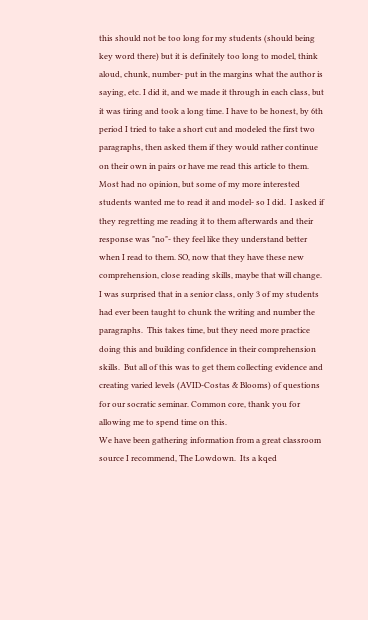this should not be too long for my students (should being key word there) but it is definitely too long to model, think aloud, chunk, number- put in the margins what the author is saying, etc. I did it, and we made it through in each class, but it was tiring and took a long time. I have to be honest, by 6th period I tried to take a short cut and modeled the first two paragraphs, then asked them if they would rather continue on their own in pairs or have me read this article to them.  Most had no opinion, but some of my more interested students wanted me to read it and model- so I did.  I asked if they regretting me reading it to them afterwards and their response was "no"- they feel like they understand better when I read to them. SO, now that they have these new comprehension, close reading skills, maybe that will change.  I was surprised that in a senior class, only 3 of my students had ever been taught to chunk the writing and number the paragraphs.  This takes time, but they need more practice doing this and building confidence in their comprehension skills.  But all of this was to get them collecting evidence and creating varied levels (AVID-Costas & Blooms) of questions for our socratic seminar. Common core, thank you for allowing me to spend time on this.
We have been gathering information from a great classroom source I recommend, The Lowdown.  Its a kqed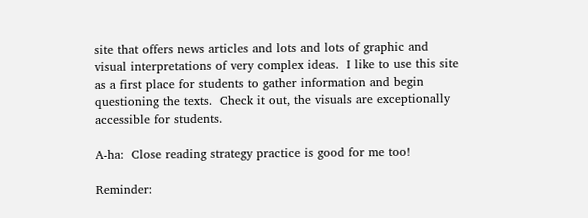site that offers news articles and lots and lots of graphic and visual interpretations of very complex ideas.  I like to use this site as a first place for students to gather information and begin questioning the texts.  Check it out, the visuals are exceptionally accessible for students.

A-ha:  Close reading strategy practice is good for me too!

Reminder: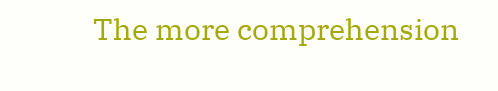The more comprehension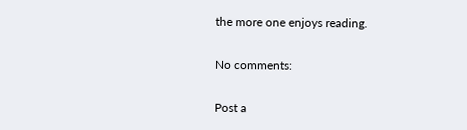the more one enjoys reading.

No comments:

Post a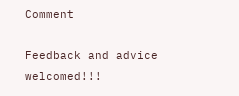Comment

Feedback and advice welcomed!!!